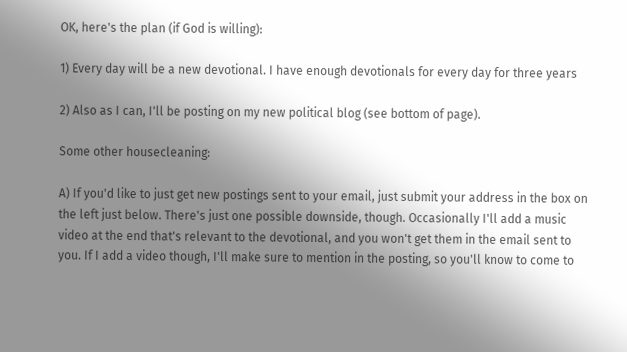OK, here's the plan (if God is willing):

1) Every day will be a new devotional. I have enough devotionals for every day for three years

2) Also as I can, I'll be posting on my new political blog (see bottom of page).

Some other housecleaning:

A) If you'd like to just get new postings sent to your email, just submit your address in the box on the left just below. There's just one possible downside, though. Occasionally I'll add a music video at the end that's relevant to the devotional, and you won't get them in the email sent to you. If I add a video though, I'll make sure to mention in the posting, so you'll know to come to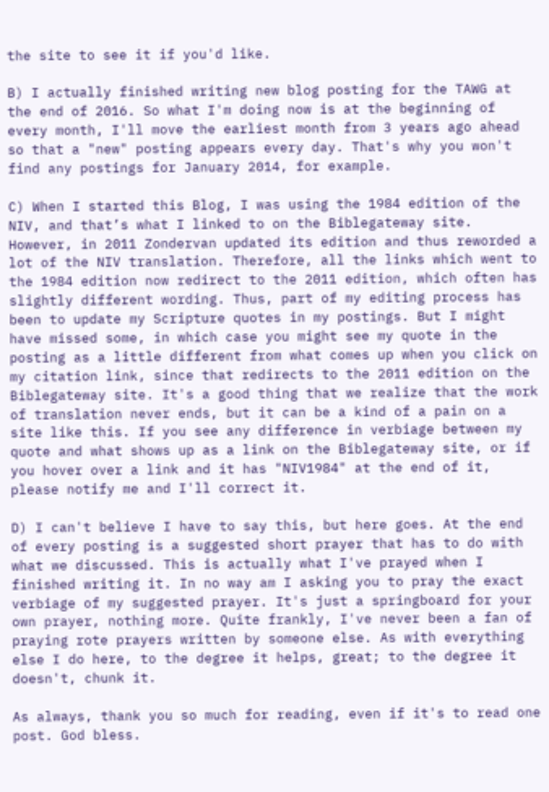the site to see it if you'd like.

B) I actually finished writing new blog posting for the TAWG at the end of 2016. So what I'm doing now is at the beginning of every month, I'll move the earliest month from 3 years ago ahead so that a "new" posting appears every day. That's why you won't find any postings for January 2014, for example.

C) When I started this Blog, I was using the 1984 edition of the NIV, and that’s what I linked to on the Biblegateway site. However, in 2011 Zondervan updated its edition and thus reworded a lot of the NIV translation. Therefore, all the links which went to the 1984 edition now redirect to the 2011 edition, which often has slightly different wording. Thus, part of my editing process has been to update my Scripture quotes in my postings. But I might have missed some, in which case you might see my quote in the posting as a little different from what comes up when you click on my citation link, since that redirects to the 2011 edition on the Biblegateway site. It's a good thing that we realize that the work of translation never ends, but it can be a kind of a pain on a site like this. If you see any difference in verbiage between my quote and what shows up as a link on the Biblegateway site, or if you hover over a link and it has "NIV1984" at the end of it, please notify me and I'll correct it.

D) I can't believe I have to say this, but here goes. At the end of every posting is a suggested short prayer that has to do with what we discussed. This is actually what I've prayed when I finished writing it. In no way am I asking you to pray the exact verbiage of my suggested prayer. It's just a springboard for your own prayer, nothing more. Quite frankly, I've never been a fan of praying rote prayers written by someone else. As with everything else I do here, to the degree it helps, great; to the degree it doesn't, chunk it.

As always, thank you so much for reading, even if it's to read one post. God bless.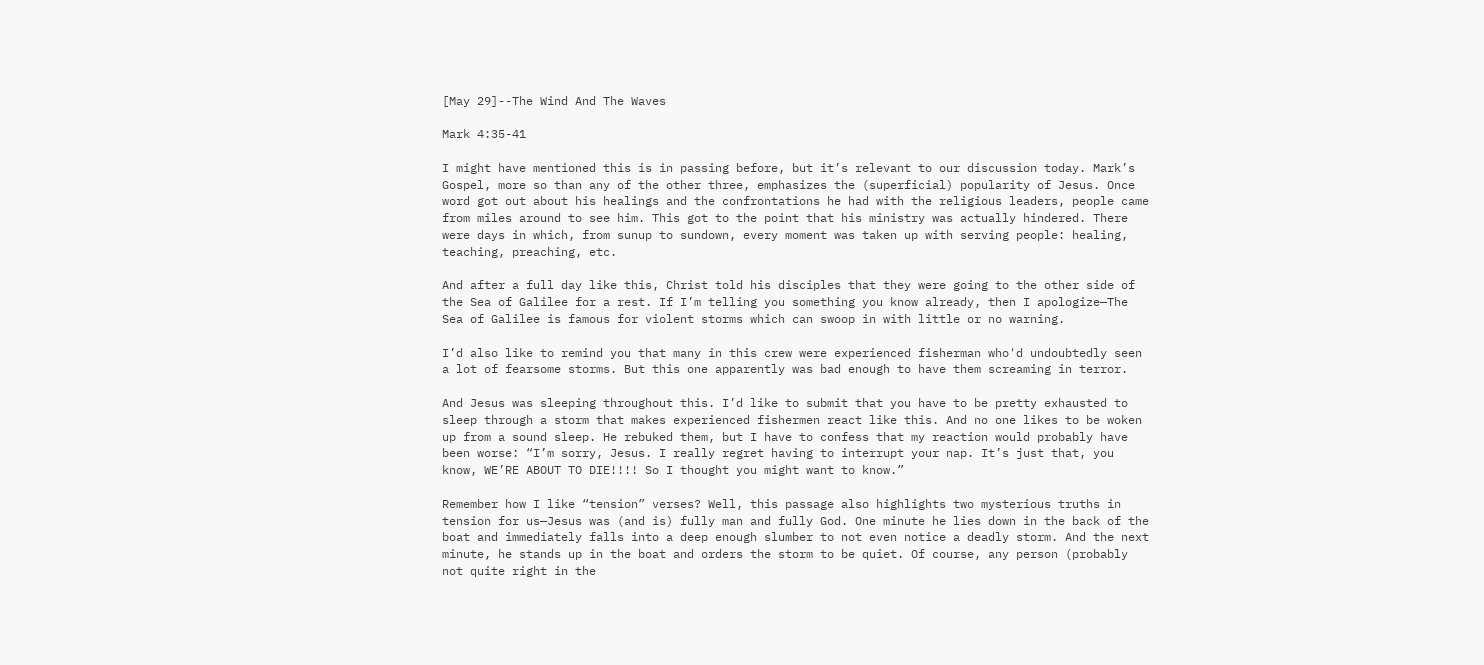[May 29]--The Wind And The Waves

Mark 4:35-41

I might have mentioned this is in passing before, but it’s relevant to our discussion today. Mark’s Gospel, more so than any of the other three, emphasizes the (superficial) popularity of Jesus. Once word got out about his healings and the confrontations he had with the religious leaders, people came from miles around to see him. This got to the point that his ministry was actually hindered. There were days in which, from sunup to sundown, every moment was taken up with serving people: healing, teaching, preaching, etc.

And after a full day like this, Christ told his disciples that they were going to the other side of the Sea of Galilee for a rest. If I’m telling you something you know already, then I apologize—The Sea of Galilee is famous for violent storms which can swoop in with little or no warning.

I’d also like to remind you that many in this crew were experienced fisherman who'd undoubtedly seen a lot of fearsome storms. But this one apparently was bad enough to have them screaming in terror.

And Jesus was sleeping throughout this. I’d like to submit that you have to be pretty exhausted to sleep through a storm that makes experienced fishermen react like this. And no one likes to be woken up from a sound sleep. He rebuked them, but I have to confess that my reaction would probably have been worse: “I’m sorry, Jesus. I really regret having to interrupt your nap. It’s just that, you know, WE’RE ABOUT TO DIE!!!! So I thought you might want to know.”

Remember how I like “tension” verses? Well, this passage also highlights two mysterious truths in tension for us—Jesus was (and is) fully man and fully God. One minute he lies down in the back of the boat and immediately falls into a deep enough slumber to not even notice a deadly storm. And the next minute, he stands up in the boat and orders the storm to be quiet. Of course, any person (probably not quite right in the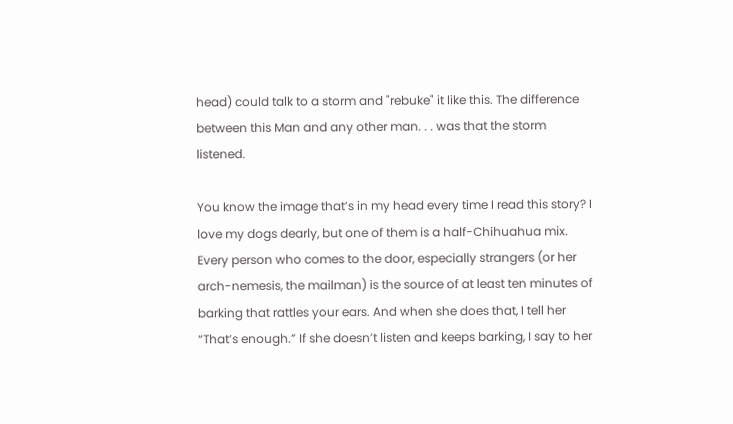head) could talk to a storm and "rebuke" it like this. The difference between this Man and any other man. . . was that the storm listened.

You know the image that’s in my head every time I read this story? I love my dogs dearly, but one of them is a half-Chihuahua mix. Every person who comes to the door, especially strangers (or her arch-nemesis, the mailman) is the source of at least ten minutes of barking that rattles your ears. And when she does that, I tell her “That’s enough.” If she doesn’t listen and keeps barking, I say to her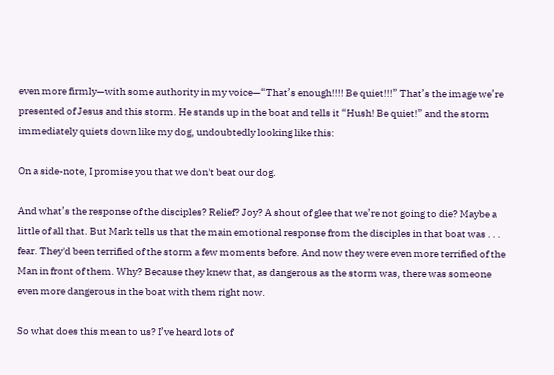even more firmly—with some authority in my voice—“That’s enough!!!! Be quiet!!!” That’s the image we’re presented of Jesus and this storm. He stands up in the boat and tells it “Hush! Be quiet!” and the storm immediately quiets down like my dog, undoubtedly looking like this:

On a side-note, I promise you that we don't beat our dog.

And what’s the response of the disciples? Relief? Joy? A shout of glee that we’re not going to die? Maybe a little of all that. But Mark tells us that the main emotional response from the disciples in that boat was . . . fear. They'd been terrified of the storm a few moments before. And now they were even more terrified of the Man in front of them. Why? Because they knew that, as dangerous as the storm was, there was someone even more dangerous in the boat with them right now.

So what does this mean to us? I’ve heard lots of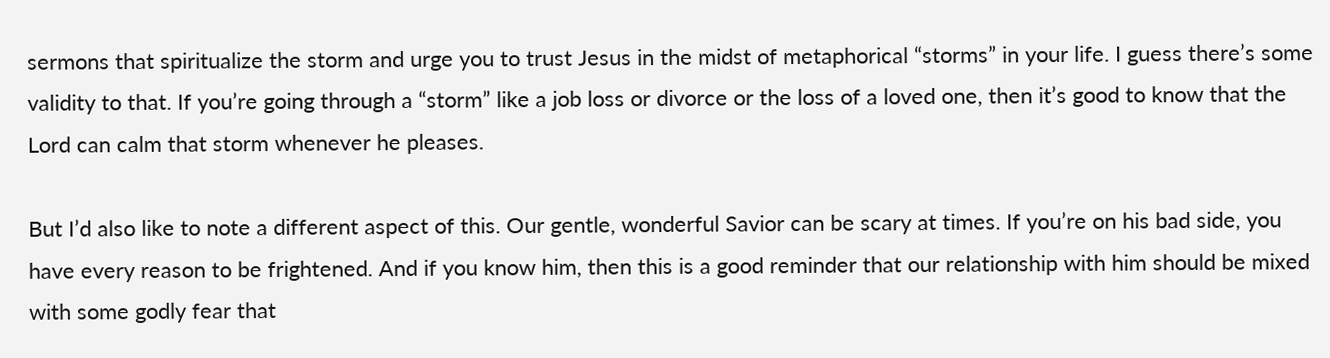sermons that spiritualize the storm and urge you to trust Jesus in the midst of metaphorical “storms” in your life. I guess there’s some validity to that. If you’re going through a “storm” like a job loss or divorce or the loss of a loved one, then it’s good to know that the Lord can calm that storm whenever he pleases.

But I’d also like to note a different aspect of this. Our gentle, wonderful Savior can be scary at times. If you’re on his bad side, you have every reason to be frightened. And if you know him, then this is a good reminder that our relationship with him should be mixed with some godly fear that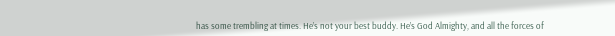has some trembling at times. He’s not your best buddy. He’s God Almighty, and all the forces of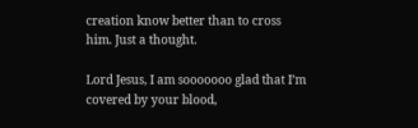creation know better than to cross him. Just a thought.

Lord Jesus, I am sooooooo glad that I’m covered by your blood,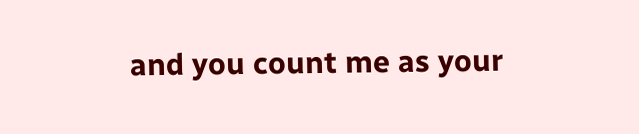and you count me as your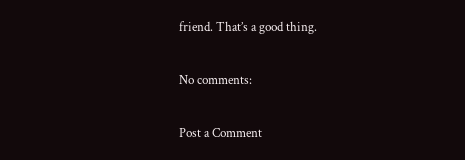friend. That’s a good thing.

No comments:

Post a Comment